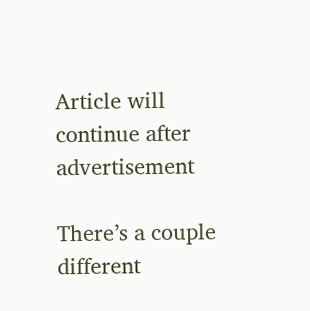Article will continue after advertisement

There’s a couple different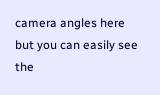camera angles here but you can easily see the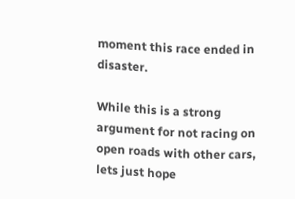moment this race ended in disaster.

While this is a strong argument for not racing on open roads with other cars, lets just hope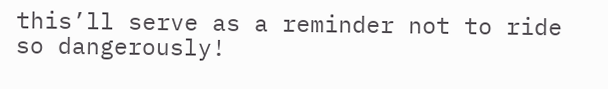this’ll serve as a reminder not to ride so dangerously!